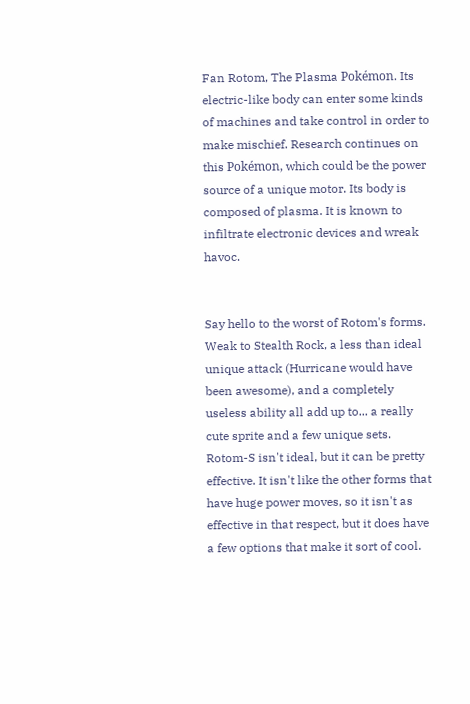Fan Rotom, The Plasma Pokémon. Its electric-like body can enter some kinds of machines and take control in order to make mischief. Research continues on this Pokémon, which could be the power source of a unique motor. Its body is composed of plasma. It is known to infiltrate electronic devices and wreak havoc.


Say hello to the worst of Rotom's forms. Weak to Stealth Rock, a less than ideal unique attack (Hurricane would have been awesome), and a completely useless ability all add up to... a really cute sprite and a few unique sets. Rotom-S isn't ideal, but it can be pretty effective. It isn't like the other forms that have huge power moves, so it isn't as effective in that respect, but it does have a few options that make it sort of cool.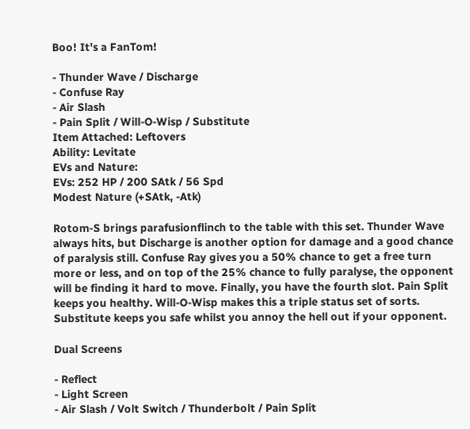Boo! It's a FanTom!

- Thunder Wave / Discharge
- Confuse Ray
- Air Slash
- Pain Split / Will-O-Wisp / Substitute
Item Attached: Leftovers
Ability: Levitate
EVs and Nature:
EVs: 252 HP / 200 SAtk / 56 Spd
Modest Nature (+SAtk, -Atk)

Rotom-S brings parafusionflinch to the table with this set. Thunder Wave always hits, but Discharge is another option for damage and a good chance of paralysis still. Confuse Ray gives you a 50% chance to get a free turn more or less, and on top of the 25% chance to fully paralyse, the opponent will be finding it hard to move. Finally, you have the fourth slot. Pain Split keeps you healthy. Will-O-Wisp makes this a triple status set of sorts. Substitute keeps you safe whilst you annoy the hell out if your opponent.

Dual Screens

- Reflect
- Light Screen
- Air Slash / Volt Switch / Thunderbolt / Pain Split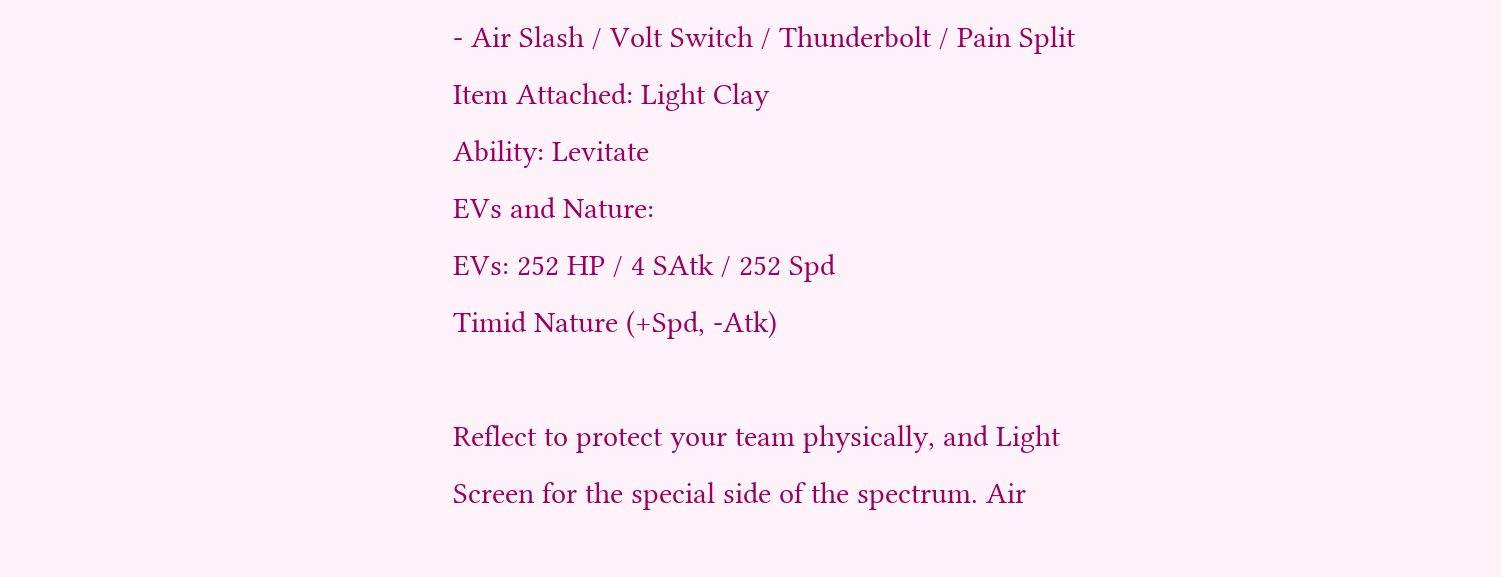- Air Slash / Volt Switch / Thunderbolt / Pain Split
Item Attached: Light Clay
Ability: Levitate
EVs and Nature:
EVs: 252 HP / 4 SAtk / 252 Spd
Timid Nature (+Spd, -Atk)

Reflect to protect your team physically, and Light Screen for the special side of the spectrum. Air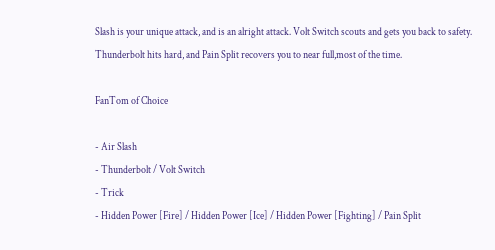Slash is your unique attack, and is an alright attack. Volt Switch scouts and gets you back to safety. Thunderbolt hits hard, and Pain Split recovers you to near full,most of the time.

FanTom of Choice

- Air Slash
- Thunderbolt / Volt Switch
- Trick
- Hidden Power [Fire] / Hidden Power [Ice] / Hidden Power [Fighting] / Pain Split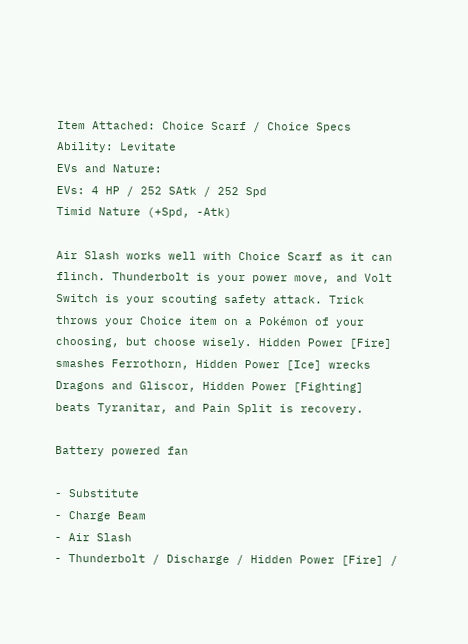Item Attached: Choice Scarf / Choice Specs
Ability: Levitate
EVs and Nature:
EVs: 4 HP / 252 SAtk / 252 Spd
Timid Nature (+Spd, -Atk)

Air Slash works well with Choice Scarf as it can flinch. Thunderbolt is your power move, and Volt Switch is your scouting safety attack. Trick throws your Choice item on a Pokémon of your choosing, but choose wisely. Hidden Power [Fire] smashes Ferrothorn, Hidden Power [Ice] wrecks Dragons and Gliscor, Hidden Power [Fighting] beats Tyranitar, and Pain Split is recovery.

Battery powered fan

- Substitute
- Charge Beam
- Air Slash
- Thunderbolt / Discharge / Hidden Power [Fire] /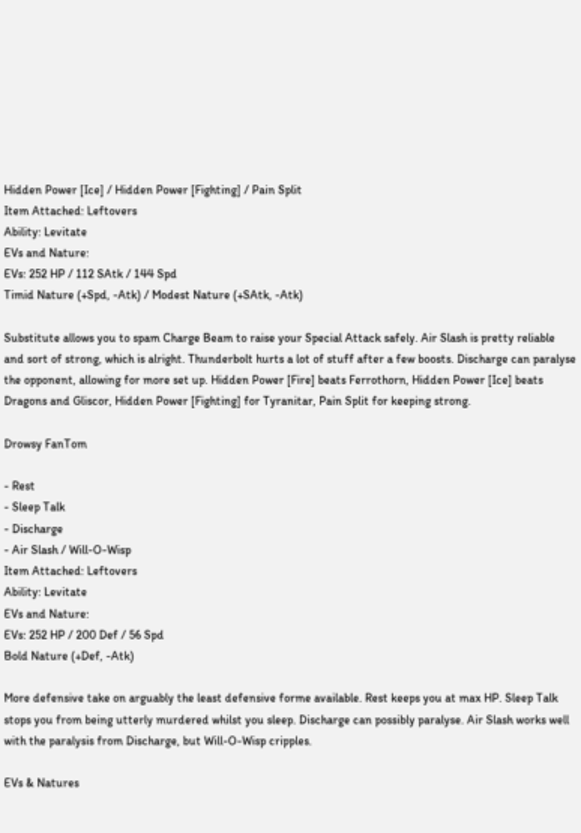Hidden Power [Ice] / Hidden Power [Fighting] / Pain Split
Item Attached: Leftovers
Ability: Levitate
EVs and Nature:
EVs: 252 HP / 112 SAtk / 144 Spd
Timid Nature (+Spd, -Atk) / Modest Nature (+SAtk, -Atk)

Substitute allows you to spam Charge Beam to raise your Special Attack safely. Air Slash is pretty reliable and sort of strong, which is alright. Thunderbolt hurts a lot of stuff after a few boosts. Discharge can paralyse the opponent, allowing for more set up. Hidden Power [Fire] beats Ferrothorn, Hidden Power [Ice] beats Dragons and Gliscor, Hidden Power [Fighting] for Tyranitar, Pain Split for keeping strong.

Drowsy FanTom

- Rest
- Sleep Talk
- Discharge
- Air Slash / Will-O-Wisp
Item Attached: Leftovers
Ability: Levitate
EVs and Nature:
EVs: 252 HP / 200 Def / 56 Spd
Bold Nature (+Def, -Atk)

More defensive take on arguably the least defensive forme available. Rest keeps you at max HP. Sleep Talk stops you from being utterly murdered whilst you sleep. Discharge can possibly paralyse. Air Slash works well with the paralysis from Discharge, but Will-O-Wisp cripples.

EVs & Natures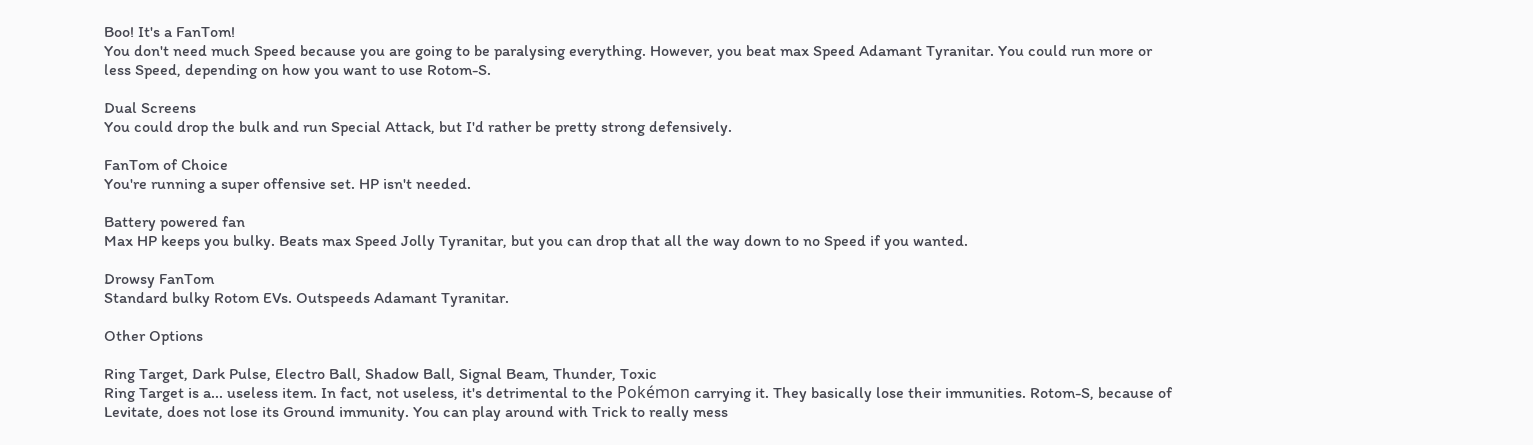Boo! It's a FanTom!
You don't need much Speed because you are going to be paralysing everything. However, you beat max Speed Adamant Tyranitar. You could run more or less Speed, depending on how you want to use Rotom-S.

Dual Screens
You could drop the bulk and run Special Attack, but I'd rather be pretty strong defensively.

FanTom of Choice
You're running a super offensive set. HP isn't needed.

Battery powered fan
Max HP keeps you bulky. Beats max Speed Jolly Tyranitar, but you can drop that all the way down to no Speed if you wanted.

Drowsy FanTom
Standard bulky Rotom EVs. Outspeeds Adamant Tyranitar.

Other Options

Ring Target, Dark Pulse, Electro Ball, Shadow Ball, Signal Beam, Thunder, Toxic
Ring Target is a... useless item. In fact, not useless, it's detrimental to the Pokémon carrying it. They basically lose their immunities. Rotom-S, because of Levitate, does not lose its Ground immunity. You can play around with Trick to really mess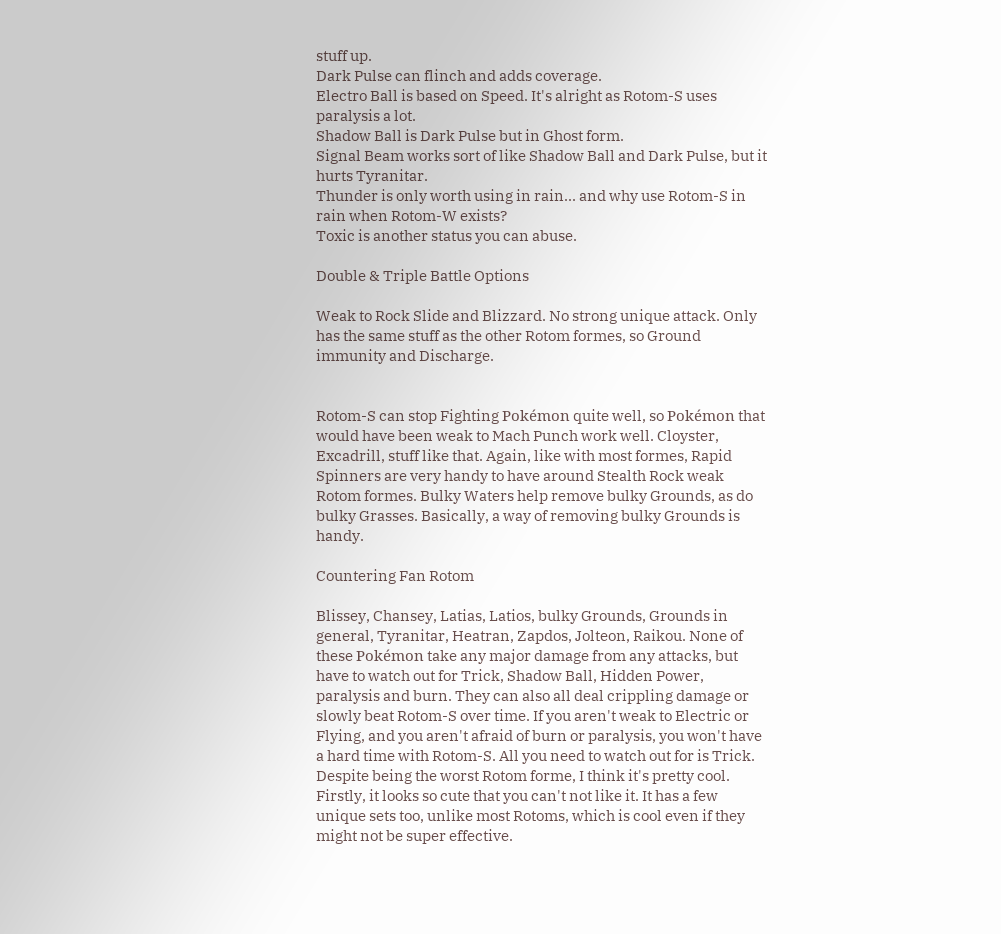stuff up.
Dark Pulse can flinch and adds coverage.
Electro Ball is based on Speed. It's alright as Rotom-S uses paralysis a lot.
Shadow Ball is Dark Pulse but in Ghost form.
Signal Beam works sort of like Shadow Ball and Dark Pulse, but it hurts Tyranitar.
Thunder is only worth using in rain... and why use Rotom-S in rain when Rotom-W exists?
Toxic is another status you can abuse.

Double & Triple Battle Options

Weak to Rock Slide and Blizzard. No strong unique attack. Only has the same stuff as the other Rotom formes, so Ground immunity and Discharge.


Rotom-S can stop Fighting Pokémon quite well, so Pokémon that would have been weak to Mach Punch work well. Cloyster, Excadrill, stuff like that. Again, like with most formes, Rapid Spinners are very handy to have around Stealth Rock weak Rotom formes. Bulky Waters help remove bulky Grounds, as do bulky Grasses. Basically, a way of removing bulky Grounds is handy.

Countering Fan Rotom

Blissey, Chansey, Latias, Latios, bulky Grounds, Grounds in general, Tyranitar, Heatran, Zapdos, Jolteon, Raikou. None of these Pokémon take any major damage from any attacks, but have to watch out for Trick, Shadow Ball, Hidden Power, paralysis and burn. They can also all deal crippling damage or slowly beat Rotom-S over time. If you aren't weak to Electric or Flying, and you aren't afraid of burn or paralysis, you won't have a hard time with Rotom-S. All you need to watch out for is Trick. Despite being the worst Rotom forme, I think it's pretty cool. Firstly, it looks so cute that you can't not like it. It has a few unique sets too, unlike most Rotoms, which is cool even if they might not be super effective.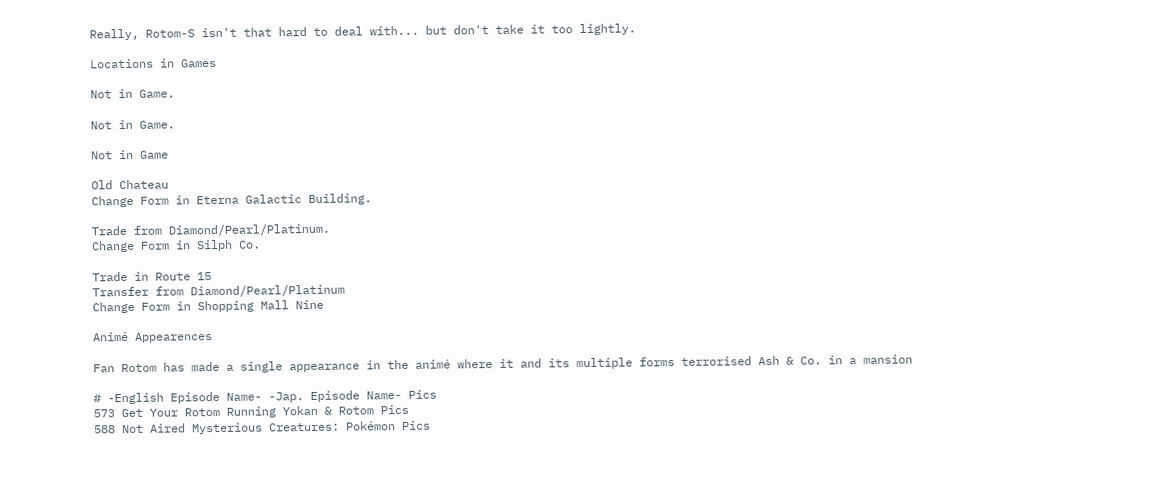Really, Rotom-S isn't that hard to deal with... but don't take it too lightly.

Locations in Games

Not in Game.

Not in Game.

Not in Game

Old Chateau
Change Form in Eterna Galactic Building.

Trade from Diamond/Pearl/Platinum.
Change Form in Silph Co.

Trade in Route 15
Transfer from Diamond/Pearl/Platinum
Change Form in Shopping Mall Nine

Animé Appearences

Fan Rotom has made a single appearance in the animé where it and its multiple forms terrorised Ash & Co. in a mansion

# -English Episode Name- -Jap. Episode Name- Pics
573 Get Your Rotom Running Yokan & Rotom Pics
588 Not Aired Mysterious Creatures: Pokémon Pics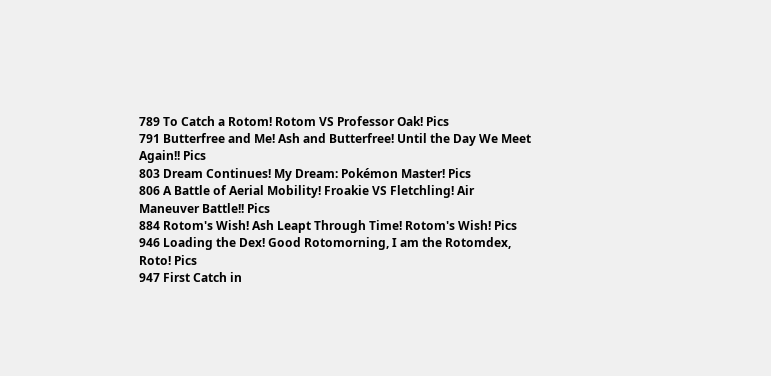789 To Catch a Rotom! Rotom VS Professor Oak! Pics
791 Butterfree and Me! Ash and Butterfree! Until the Day We Meet Again!! Pics
803 Dream Continues! My Dream: Pokémon Master! Pics
806 A Battle of Aerial Mobility! Froakie VS Fletchling! Air Maneuver Battle!! Pics
884 Rotom's Wish! Ash Leapt Through Time! Rotom's Wish! Pics
946 Loading the Dex! Good Rotomorning, I am the Rotomdex, Roto! Pics
947 First Catch in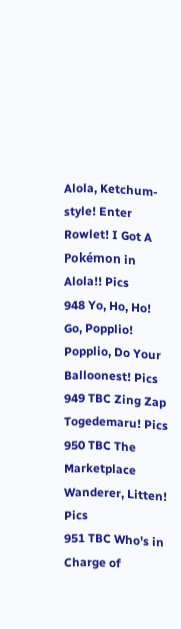Alola, Ketchum-style! Enter Rowlet! I Got A Pokémon in Alola!! Pics
948 Yo, Ho, Ho! Go, Popplio! Popplio, Do Your Balloonest! Pics
949 TBC Zing Zap Togedemaru! Pics
950 TBC The Marketplace Wanderer, Litten! Pics
951 TBC Who's in Charge of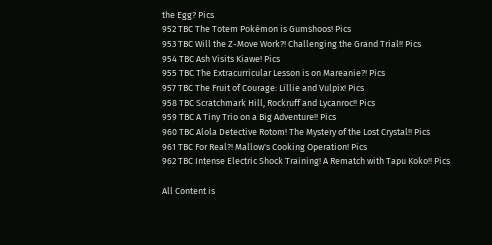the Egg? Pics
952 TBC The Totem Pokémon is Gumshoos! Pics
953 TBC Will the Z-Move Work?! Challenging the Grand Trial!! Pics
954 TBC Ash Visits Kiawe! Pics
955 TBC The Extracurricular Lesson is on Mareanie?! Pics
957 TBC The Fruit of Courage: Lillie and Vulpix! Pics
958 TBC Scratchmark Hill, Rockruff and Lycanroc!! Pics
959 TBC A Tiny Trio on a Big Adventure!! Pics
960 TBC Alola Detective Rotom! The Mystery of the Lost Crystal!! Pics
961 TBC For Real?! Mallow's Cooking Operation! Pics
962 TBC Intense Electric Shock Training! A Rematch with Tapu Koko!! Pics

All Content is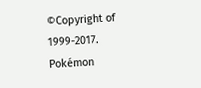©Copyright of 1999-2017.
Pokémon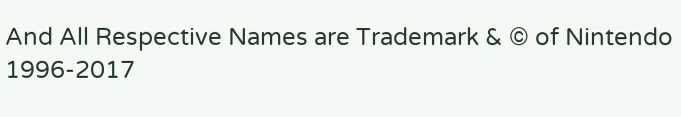And All Respective Names are Trademark & © of Nintendo 1996-2017